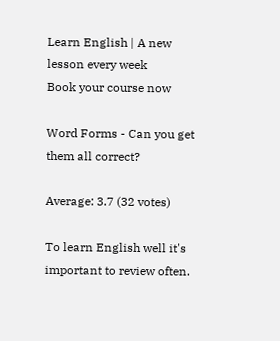Learn English | A new lesson every week
Book your course now

Word Forms - Can you get them all correct?

Average: 3.7 (32 votes)

To learn English well it's important to review often.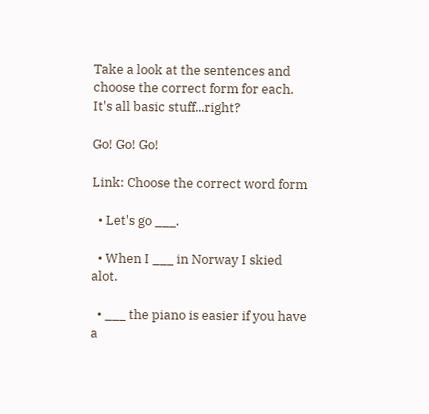Take a look at the sentences and choose the correct form for each. It's all basic stuff...right?

Go! Go! Go!

Link: Choose the correct word form

  • Let's go ___.

  • When I ___ in Norway I skied alot.

  • ___ the piano is easier if you have a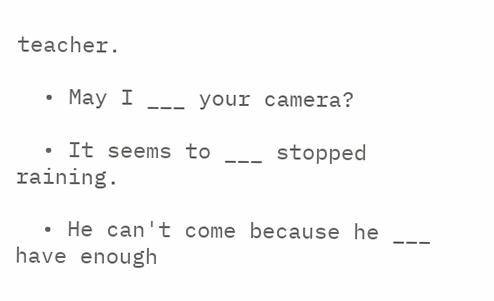teacher.

  • May I ___ your camera?

  • It seems to ___ stopped raining.

  • He can't come because he ___ have enough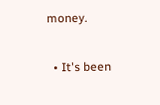money.

  • It's been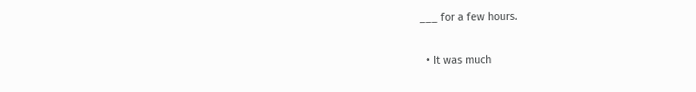___ for a few hours.

  • It was much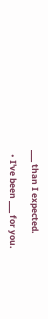___ than I expected.

  • I've been ___ for you.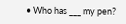• Who has ___ my pen?